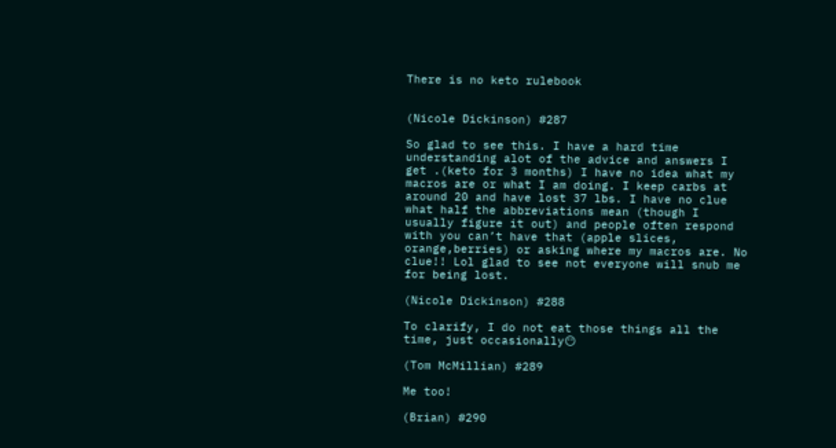There is no keto rulebook


(Nicole Dickinson) #287

So glad to see this. I have a hard time understanding alot of the advice and answers I get .(keto for 3 months) I have no idea what my macros are or what I am doing. I keep carbs at around 20 and have lost 37 lbs. I have no clue what half the abbreviations mean (though I usually figure it out) and people often respond with you can’t have that (apple slices, orange,berries) or asking where my macros are. No clue!! Lol glad to see not everyone will snub me for being lost.

(Nicole Dickinson) #288

To clarify, I do not eat those things all the time, just occasionally😶

(Tom McMillian) #289

Me too!

(Brian) #290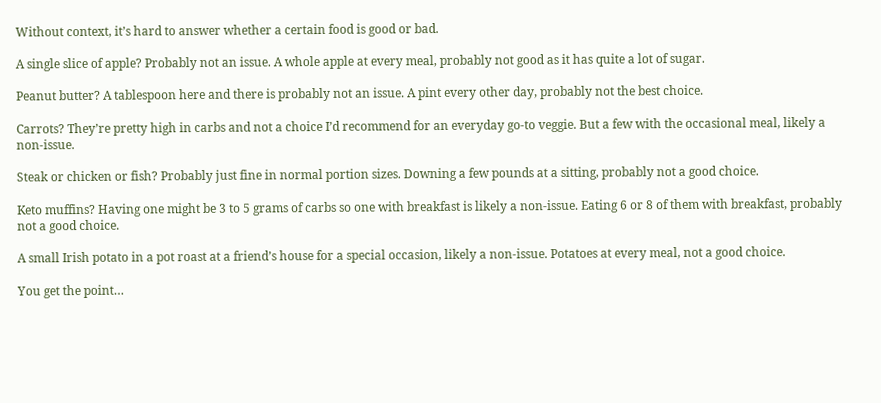Without context, it’s hard to answer whether a certain food is good or bad.

A single slice of apple? Probably not an issue. A whole apple at every meal, probably not good as it has quite a lot of sugar.

Peanut butter? A tablespoon here and there is probably not an issue. A pint every other day, probably not the best choice.

Carrots? They’re pretty high in carbs and not a choice I’d recommend for an everyday go-to veggie. But a few with the occasional meal, likely a non-issue.

Steak or chicken or fish? Probably just fine in normal portion sizes. Downing a few pounds at a sitting, probably not a good choice.

Keto muffins? Having one might be 3 to 5 grams of carbs so one with breakfast is likely a non-issue. Eating 6 or 8 of them with breakfast, probably not a good choice.

A small Irish potato in a pot roast at a friend’s house for a special occasion, likely a non-issue. Potatoes at every meal, not a good choice.

You get the point…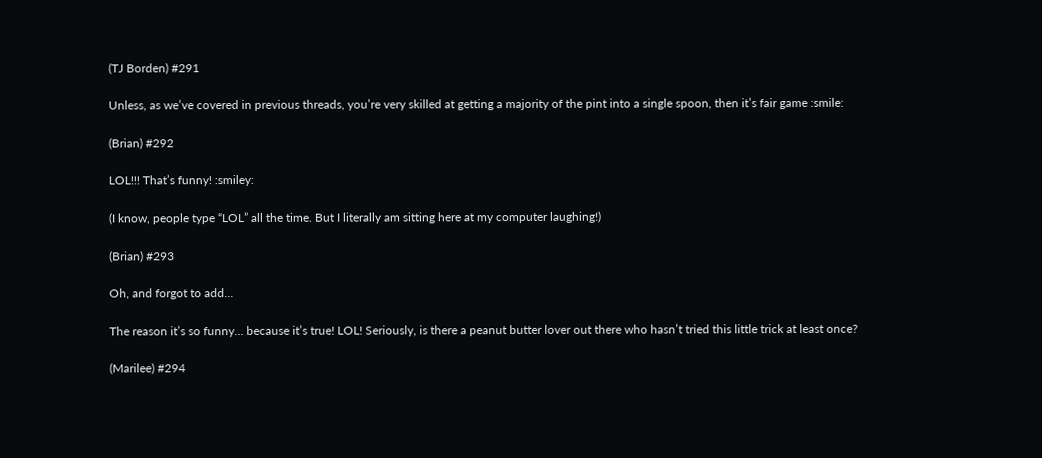(TJ Borden) #291

Unless, as we’ve covered in previous threads, you’re very skilled at getting a majority of the pint into a single spoon, then it’s fair game :smile:

(Brian) #292

LOL!!! That’s funny! :smiley:

(I know, people type “LOL” all the time. But I literally am sitting here at my computer laughing!)

(Brian) #293

Oh, and forgot to add…

The reason it’s so funny… because it’s true! LOL! Seriously, is there a peanut butter lover out there who hasn’t tried this little trick at least once?

(Marilee) #294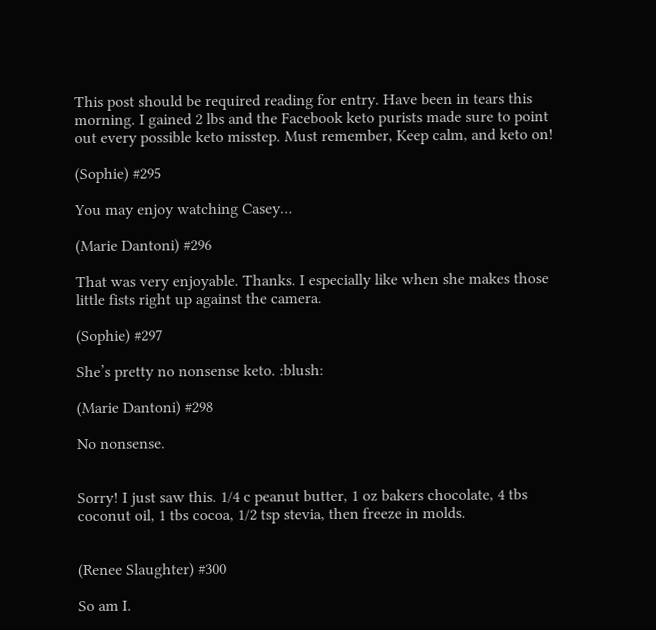This post should be required reading for entry. Have been in tears this morning. I gained 2 lbs and the Facebook keto purists made sure to point out every possible keto misstep. Must remember, Keep calm, and keto on!

(Sophie) #295

You may enjoy watching Casey…

(Marie Dantoni) #296

That was very enjoyable. Thanks. I especially like when she makes those little fists right up against the camera.

(Sophie) #297

She’s pretty no nonsense keto. :blush:

(Marie Dantoni) #298

No nonsense.


Sorry! I just saw this. 1/4 c peanut butter, 1 oz bakers chocolate, 4 tbs coconut oil, 1 tbs cocoa, 1/2 tsp stevia, then freeze in molds.


(Renee Slaughter) #300

So am I.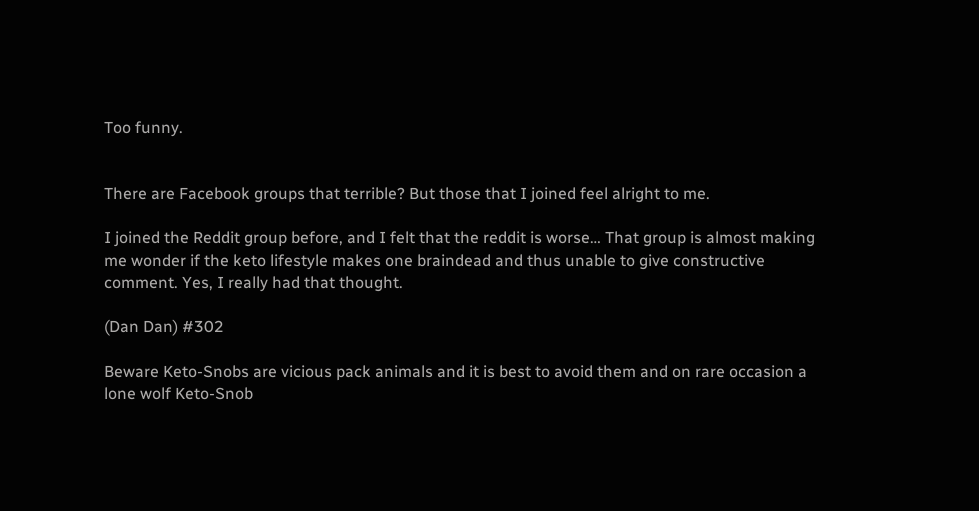Too funny.


There are Facebook groups that terrible? But those that I joined feel alright to me.

I joined the Reddit group before, and I felt that the reddit is worse… That group is almost making me wonder if the keto lifestyle makes one braindead and thus unable to give constructive comment. Yes, I really had that thought.

(Dan Dan) #302

Beware Keto-Snobs are vicious pack animals and it is best to avoid them and on rare occasion a lone wolf Keto-Snob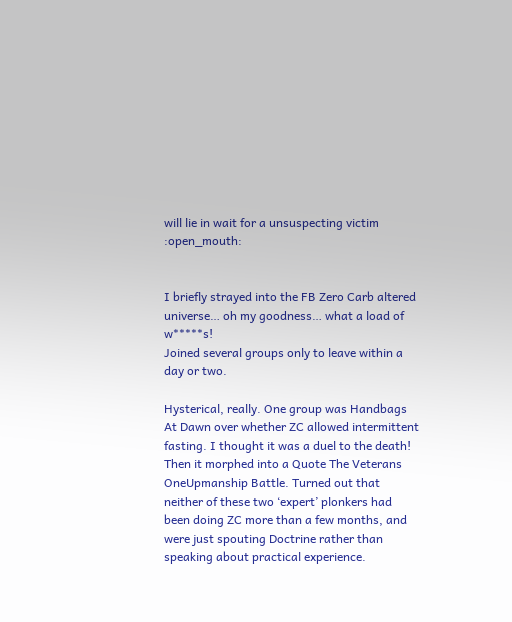will lie in wait for a unsuspecting victim :open_mouth:


I briefly strayed into the FB Zero Carb altered universe… oh my goodness… what a load of w*****s!
Joined several groups only to leave within a day or two.

Hysterical, really. One group was Handbags At Dawn over whether ZC allowed intermittent fasting. I thought it was a duel to the death! Then it morphed into a Quote The Veterans OneUpmanship Battle. Turned out that neither of these two ‘expert’ plonkers had been doing ZC more than a few months, and were just spouting Doctrine rather than speaking about practical experience.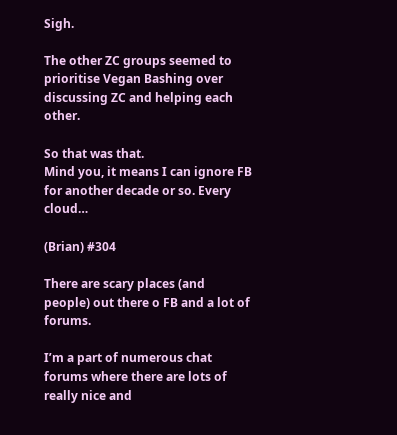Sigh.

The other ZC groups seemed to prioritise Vegan Bashing over discussing ZC and helping each other.

So that was that.
Mind you, it means I can ignore FB for another decade or so. Every cloud…

(Brian) #304

There are scary places (and people) out there o FB and a lot of forums.

I’m a part of numerous chat forums where there are lots of really nice and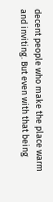decent people who make the place warm and inviting. But even with that being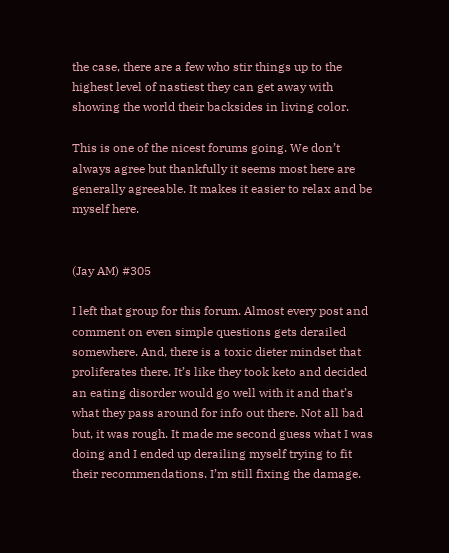the case, there are a few who stir things up to the highest level of nastiest they can get away with showing the world their backsides in living color.

This is one of the nicest forums going. We don’t always agree but thankfully it seems most here are generally agreeable. It makes it easier to relax and be myself here.


(Jay AM) #305

I left that group for this forum. Almost every post and comment on even simple questions gets derailed somewhere. And, there is a toxic dieter mindset that proliferates there. It’s like they took keto and decided an eating disorder would go well with it and that’s what they pass around for info out there. Not all bad but, it was rough. It made me second guess what I was doing and I ended up derailing myself trying to fit their recommendations. I’m still fixing the damage.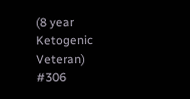(8 year Ketogenic Veteran) #306